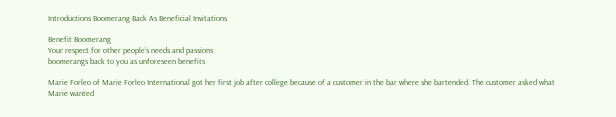Introductions Boomerang Back As Beneficial Invitations

Benefit Boomerang
Your respect for other people’s needs and passions
boomerangs back to you as unforeseen benefits

Marie Forleo of Marie Forleo International got her first job after college because of a customer in the bar where she bartended. The customer asked what Marie wanted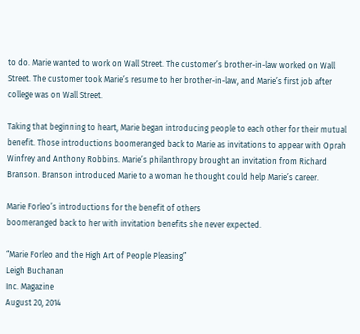to do. Marie wanted to work on Wall Street. The customer’s brother-in-law worked on Wall Street. The customer took Marie’s resume to her brother-in-law, and Marie’s first job after college was on Wall Street.

Taking that beginning to heart, Marie began introducing people to each other for their mutual benefit. Those introductions boomeranged back to Marie as invitations to appear with Oprah Winfrey and Anthony Robbins. Marie’s philanthropy brought an invitation from Richard Branson. Branson introduced Marie to a woman he thought could help Marie’s career.

Marie Forleo’s introductions for the benefit of others
boomeranged back to her with invitation benefits she never expected.

“Marie Forleo and the High Art of People Pleasing”
Leigh Buchanan
Inc. Magazine
August 20, 2014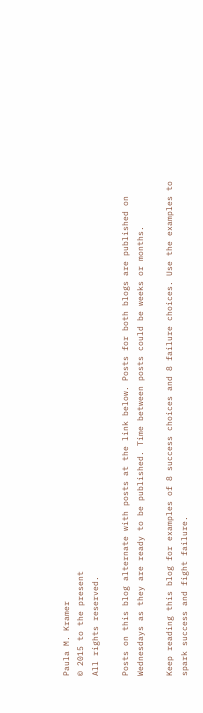Paula M. Kramer
© 2015 to the present
All rights reserved.

Posts on this blog alternate with posts at the link below. Posts for both blogs are published on Wednesdays as they are ready to be published. Time between posts could be weeks or months.

Keep reading this blog for examples of 8 success choices and 8 failure choices. Use the examples to spark success and fight failure.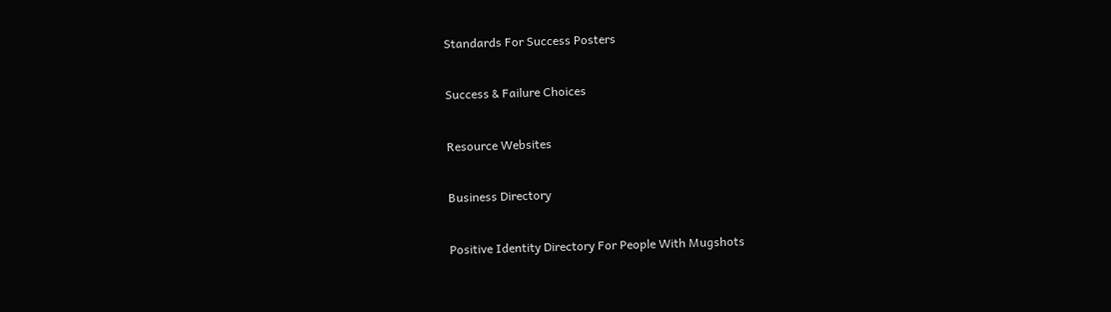Standards For Success Posters

Success & Failure Choices

Resource Websites

Business Directory

Positive Identity Directory For People With Mugshots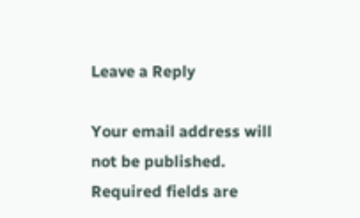Leave a Reply

Your email address will not be published. Required fields are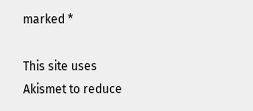marked *

This site uses Akismet to reduce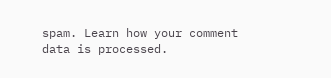spam. Learn how your comment data is processed.